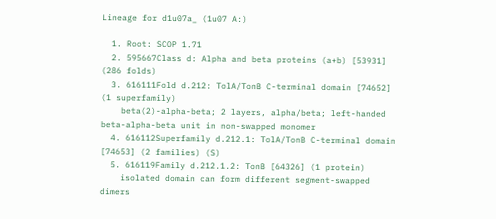Lineage for d1u07a_ (1u07 A:)

  1. Root: SCOP 1.71
  2. 595667Class d: Alpha and beta proteins (a+b) [53931] (286 folds)
  3. 616111Fold d.212: TolA/TonB C-terminal domain [74652] (1 superfamily)
    beta(2)-alpha-beta; 2 layers, alpha/beta; left-handed beta-alpha-beta unit in non-swapped monomer
  4. 616112Superfamily d.212.1: TolA/TonB C-terminal domain [74653] (2 families) (S)
  5. 616119Family d.212.1.2: TonB [64326] (1 protein)
    isolated domain can form different segment-swapped dimers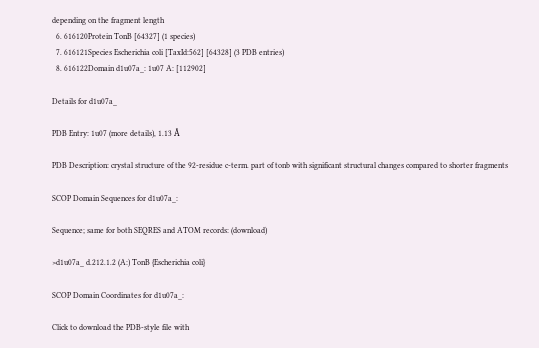depending on the fragment length
  6. 616120Protein TonB [64327] (1 species)
  7. 616121Species Escherichia coli [TaxId:562] [64328] (3 PDB entries)
  8. 616122Domain d1u07a_: 1u07 A: [112902]

Details for d1u07a_

PDB Entry: 1u07 (more details), 1.13 Å

PDB Description: crystal structure of the 92-residue c-term. part of tonb with significant structural changes compared to shorter fragments

SCOP Domain Sequences for d1u07a_:

Sequence; same for both SEQRES and ATOM records: (download)

>d1u07a_ d.212.1.2 (A:) TonB {Escherichia coli}

SCOP Domain Coordinates for d1u07a_:

Click to download the PDB-style file with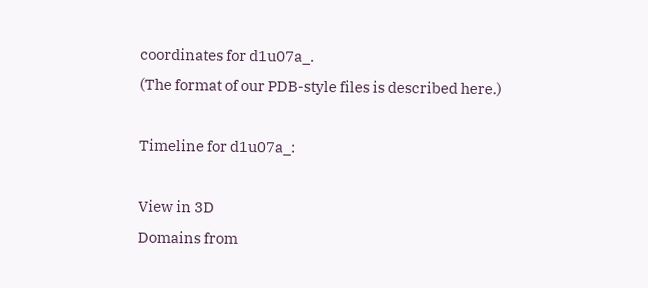coordinates for d1u07a_.
(The format of our PDB-style files is described here.)

Timeline for d1u07a_:

View in 3D
Domains from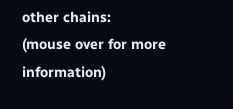other chains:
(mouse over for more information)